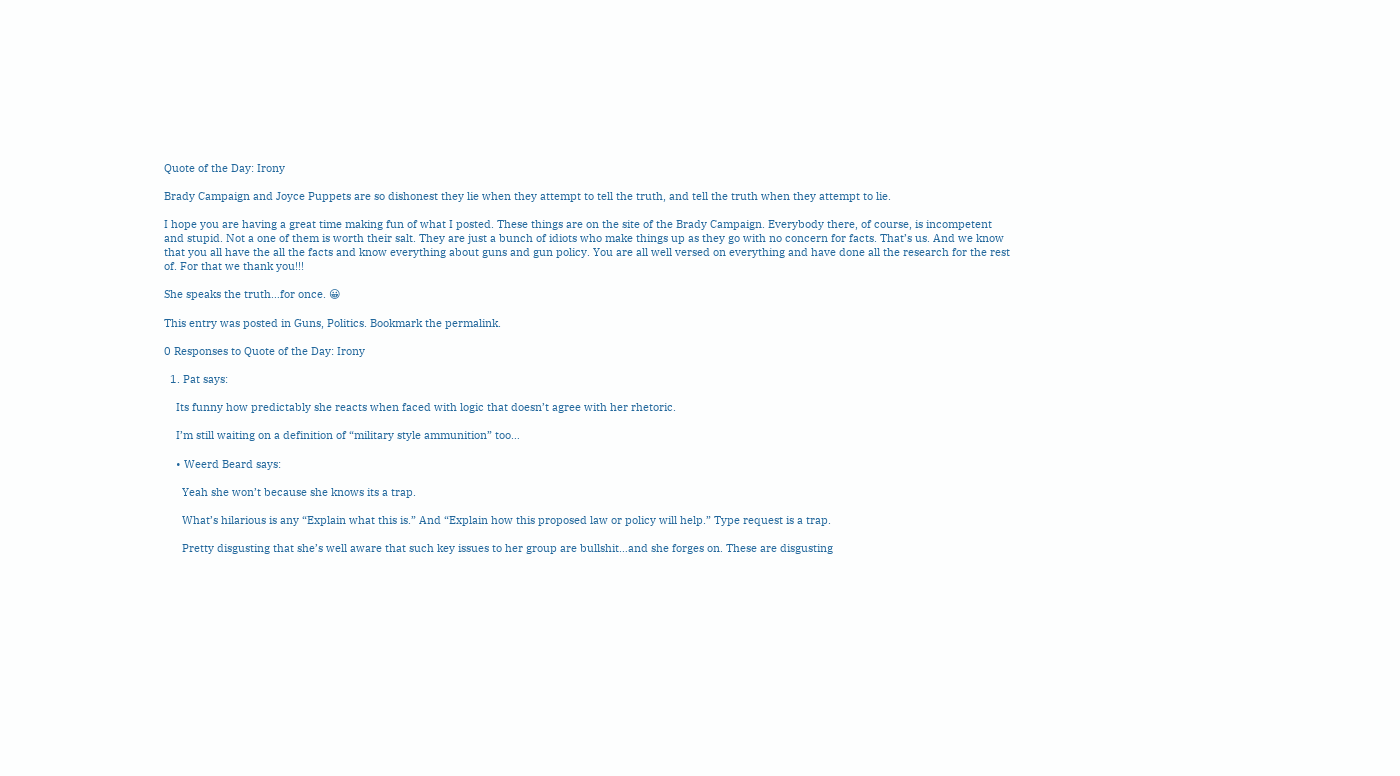Quote of the Day: Irony

Brady Campaign and Joyce Puppets are so dishonest they lie when they attempt to tell the truth, and tell the truth when they attempt to lie.

I hope you are having a great time making fun of what I posted. These things are on the site of the Brady Campaign. Everybody there, of course, is incompetent and stupid. Not a one of them is worth their salt. They are just a bunch of idiots who make things up as they go with no concern for facts. That’s us. And we know that you all have the all the facts and know everything about guns and gun policy. You are all well versed on everything and have done all the research for the rest of. For that we thank you!!!

She speaks the truth…for once. 😀

This entry was posted in Guns, Politics. Bookmark the permalink.

0 Responses to Quote of the Day: Irony

  1. Pat says:

    Its funny how predictably she reacts when faced with logic that doesn’t agree with her rhetoric.

    I’m still waiting on a definition of “military style ammunition” too…

    • Weerd Beard says:

      Yeah she won’t because she knows its a trap.

      What’s hilarious is any “Explain what this is.” And “Explain how this proposed law or policy will help.” Type request is a trap.

      Pretty disgusting that she’s well aware that such key issues to her group are bullshit…and she forges on. These are disgusting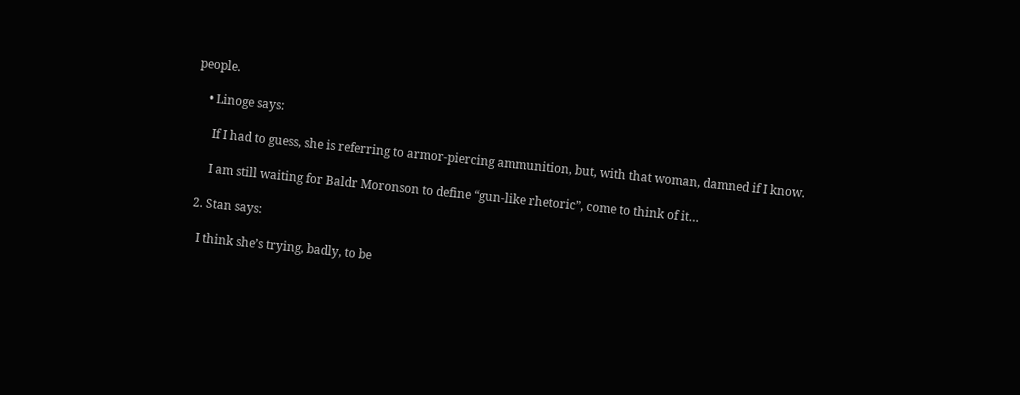people.

    • Linoge says:

      If I had to guess, she is referring to armor-piercing ammunition, but, with that woman, damned if I know.

      I am still waiting for Baldr Moronson to define “gun-like rhetoric”, come to think of it…

  2. Stan says:

    I think she’s trying, badly, to be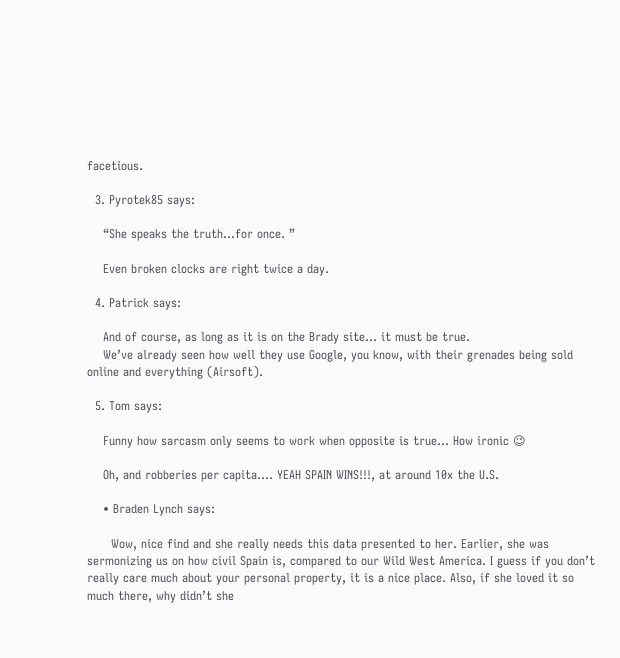facetious.

  3. Pyrotek85 says:

    “She speaks the truth…for once. ”

    Even broken clocks are right twice a day.

  4. Patrick says:

    And of course, as long as it is on the Brady site… it must be true.
    We’ve already seen how well they use Google, you know, with their grenades being sold online and everything (Airsoft).

  5. Tom says:

    Funny how sarcasm only seems to work when opposite is true… How ironic 😉

    Oh, and robberies per capita…. YEAH SPAIN WINS!!!, at around 10x the U.S.

    • Braden Lynch says:

      Wow, nice find and she really needs this data presented to her. Earlier, she was sermonizing us on how civil Spain is, compared to our Wild West America. I guess if you don’t really care much about your personal property, it is a nice place. Also, if she loved it so much there, why didn’t she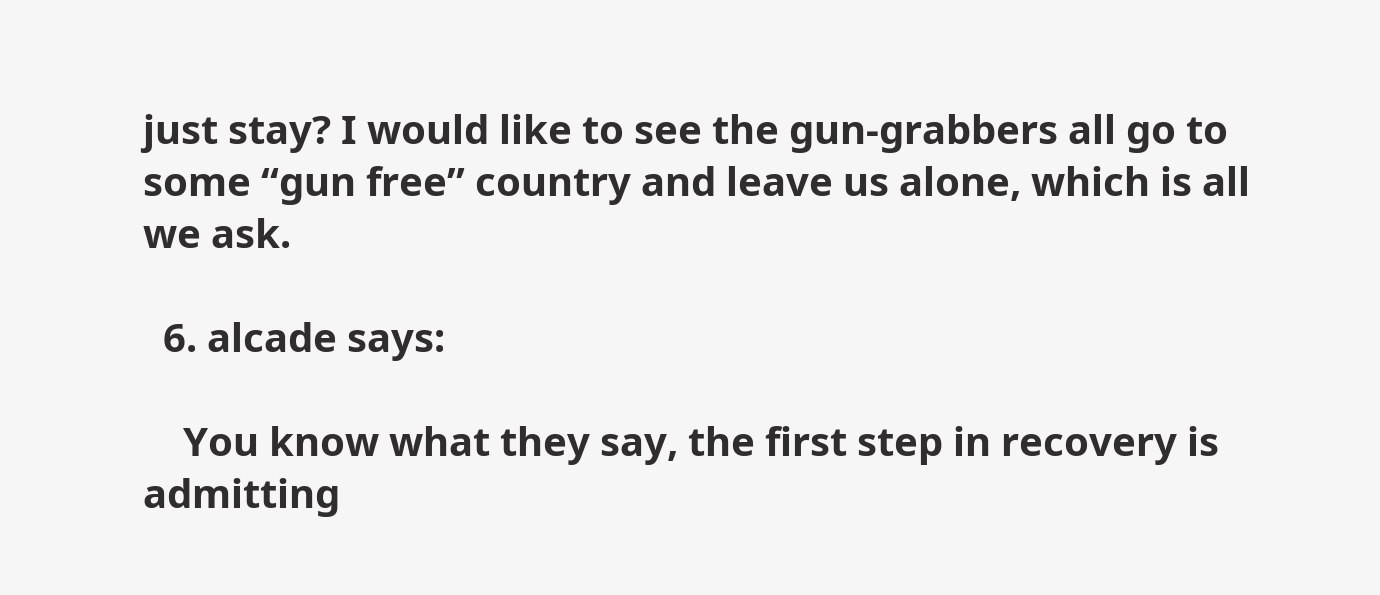just stay? I would like to see the gun-grabbers all go to some “gun free” country and leave us alone, which is all we ask.

  6. alcade says:

    You know what they say, the first step in recovery is admitting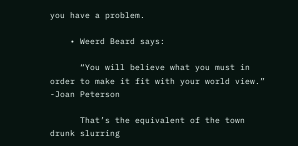you have a problem.

    • Weerd Beard says:

      “You will believe what you must in order to make it fit with your world view.” -Joan Peterson

      That’s the equivalent of the town drunk slurring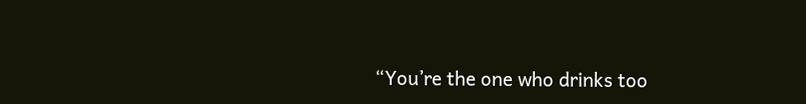“You’re the one who drinks too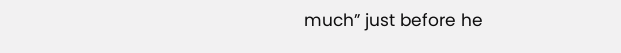much” just before he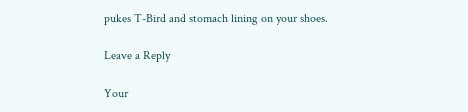pukes T-Bird and stomach lining on your shoes.

Leave a Reply

Your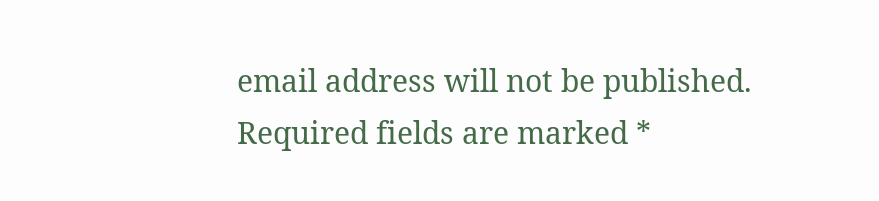email address will not be published. Required fields are marked *